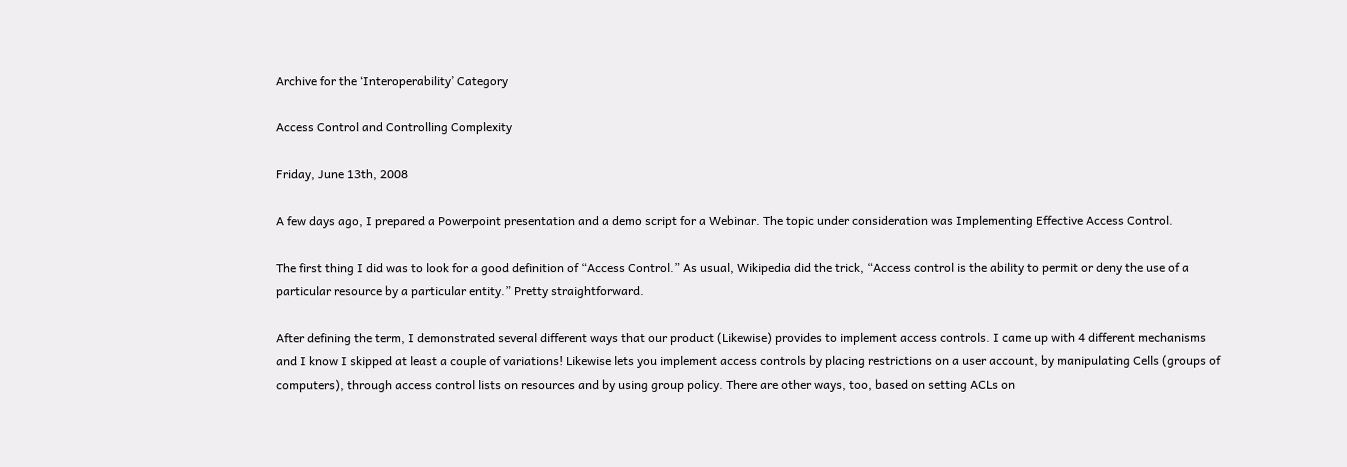Archive for the ‘Interoperability’ Category

Access Control and Controlling Complexity

Friday, June 13th, 2008

A few days ago, I prepared a Powerpoint presentation and a demo script for a Webinar. The topic under consideration was Implementing Effective Access Control.

The first thing I did was to look for a good definition of “Access Control.” As usual, Wikipedia did the trick, “Access control is the ability to permit or deny the use of a particular resource by a particular entity.” Pretty straightforward.

After defining the term, I demonstrated several different ways that our product (Likewise) provides to implement access controls. I came up with 4 different mechanisms and I know I skipped at least a couple of variations! Likewise lets you implement access controls by placing restrictions on a user account, by manipulating Cells (groups of computers), through access control lists on resources and by using group policy. There are other ways, too, based on setting ACLs on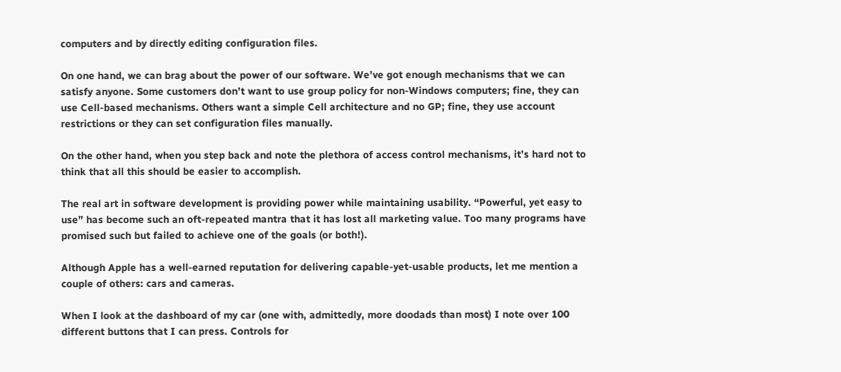computers and by directly editing configuration files.

On one hand, we can brag about the power of our software. We’ve got enough mechanisms that we can satisfy anyone. Some customers don’t want to use group policy for non-Windows computers; fine, they can use Cell-based mechanisms. Others want a simple Cell architecture and no GP; fine, they use account restrictions or they can set configuration files manually.

On the other hand, when you step back and note the plethora of access control mechanisms, it’s hard not to think that all this should be easier to accomplish.

The real art in software development is providing power while maintaining usability. “Powerful, yet easy to use” has become such an oft-repeated mantra that it has lost all marketing value. Too many programs have promised such but failed to achieve one of the goals (or both!).

Although Apple has a well-earned reputation for delivering capable-yet-usable products, let me mention a couple of others: cars and cameras.

When I look at the dashboard of my car (one with, admittedly, more doodads than most) I note over 100 different buttons that I can press. Controls for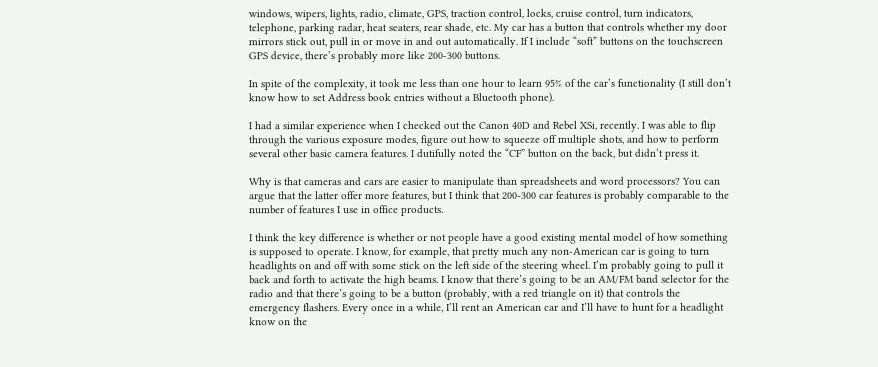windows, wipers, lights, radio, climate, GPS, traction control, locks, cruise control, turn indicators, telephone, parking radar, heat seaters, rear shade, etc. My car has a button that controls whether my door mirrors stick out, pull in or move in and out automatically. If I include “soft” buttons on the touchscreen GPS device, there’s probably more like 200-300 buttons.

In spite of the complexity, it took me less than one hour to learn 95% of the car’s functionality (I still don’t know how to set Address book entries without a Bluetooth phone).

I had a similar experience when I checked out the Canon 40D and Rebel XSi, recently. I was able to flip through the various exposure modes, figure out how to squeeze off multiple shots, and how to perform several other basic camera features. I dutifully noted the “CF” button on the back, but didn’t press it.

Why is that cameras and cars are easier to manipulate than spreadsheets and word processors? You can argue that the latter offer more features, but I think that 200-300 car features is probably comparable to the number of features I use in office products.

I think the key difference is whether or not people have a good existing mental model of how something is supposed to operate. I know, for example, that pretty much any non-American car is going to turn headlights on and off with some stick on the left side of the steering wheel. I’m probably going to pull it back and forth to activate the high beams. I know that there’s going to be an AM/FM band selector for the radio and that there’s going to be a button (probably, with a red triangle on it) that controls the emergency flashers. Every once in a while, I’ll rent an American car and I’ll have to hunt for a headlight know on the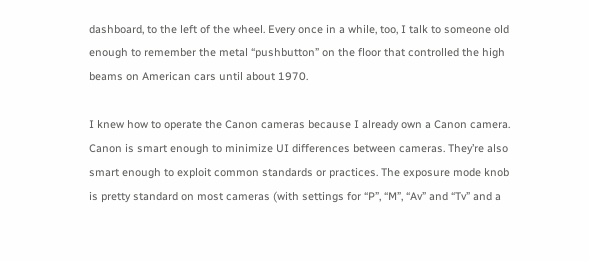dashboard, to the left of the wheel. Every once in a while, too, I talk to someone old enough to remember the metal “pushbutton” on the floor that controlled the high beams on American cars until about 1970.

I knew how to operate the Canon cameras because I already own a Canon camera. Canon is smart enough to minimize UI differences between cameras. They’re also smart enough to exploit common standards or practices. The exposure mode knob is pretty standard on most cameras (with settings for “P”, “M”, “Av” and “Tv” and a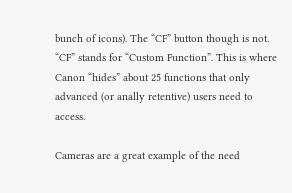bunch of icons). The “CF” button though is not. “CF” stands for “Custom Function”. This is where Canon “hides” about 25 functions that only advanced (or anally retentive) users need to access.

Cameras are a great example of the need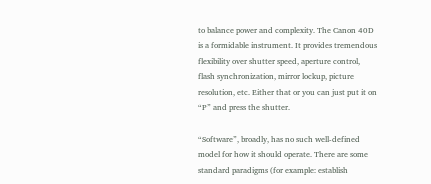to balance power and complexity. The Canon 40D is a formidable instrument. It provides tremendous flexibility over shutter speed, aperture control, flash synchronization, mirror lockup, picture resolution, etc. Either that or you can just put it on “P” and press the shutter.

“Software”, broadly, has no such well-defined model for how it should operate. There are some standard paradigms (for example: establish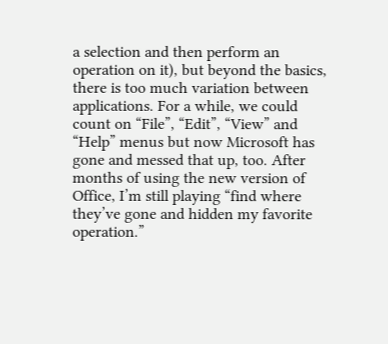a selection and then perform an operation on it), but beyond the basics, there is too much variation between applications. For a while, we could count on “File”, “Edit”, “View” and “Help” menus but now Microsoft has gone and messed that up, too. After months of using the new version of Office, I’m still playing “find where they’ve gone and hidden my favorite operation.”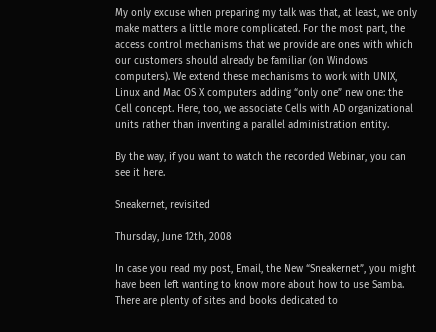My only excuse when preparing my talk was that, at least, we only make matters a little more complicated. For the most part, the access control mechanisms that we provide are ones with which our customers should already be familiar (on Windows computers). We extend these mechanisms to work with UNIX, Linux and Mac OS X computers adding “only one” new one: the Cell concept. Here, too, we associate Cells with AD organizational units rather than inventing a parallel administration entity.

By the way, if you want to watch the recorded Webinar, you can see it here.

Sneakernet, revisited

Thursday, June 12th, 2008

In case you read my post, Email, the New “Sneakernet”, you might have been left wanting to know more about how to use Samba. There are plenty of sites and books dedicated to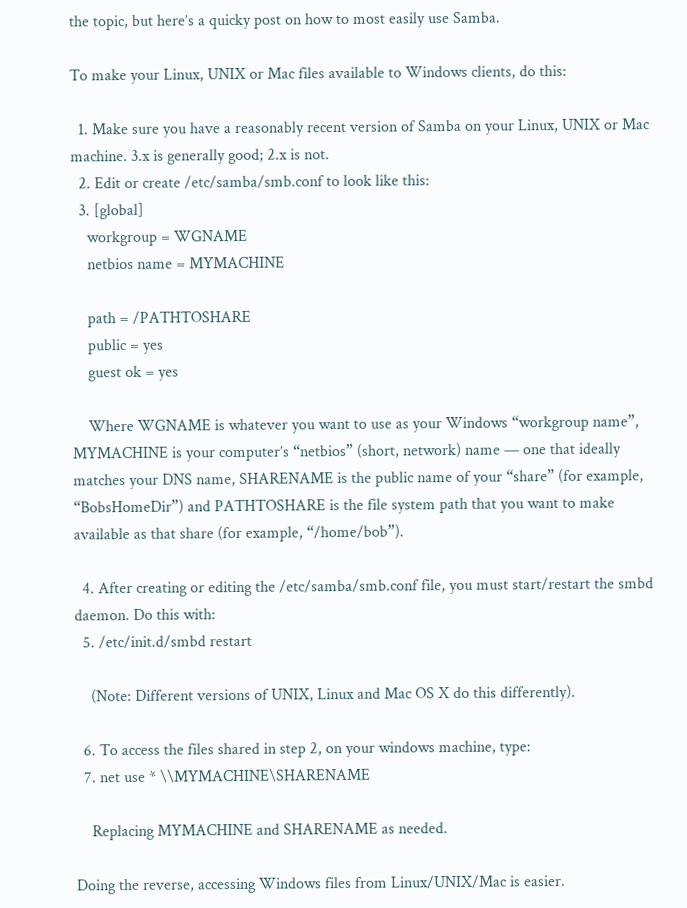the topic, but here’s a quicky post on how to most easily use Samba.

To make your Linux, UNIX or Mac files available to Windows clients, do this:

  1. Make sure you have a reasonably recent version of Samba on your Linux, UNIX or Mac machine. 3.x is generally good; 2.x is not.
  2. Edit or create /etc/samba/smb.conf to look like this:
  3. [global]
    workgroup = WGNAME
    netbios name = MYMACHINE

    path = /PATHTOSHARE
    public = yes
    guest ok = yes

    Where WGNAME is whatever you want to use as your Windows “workgroup name”, MYMACHINE is your computer’s “netbios” (short, network) name — one that ideally matches your DNS name, SHARENAME is the public name of your “share” (for example, “BobsHomeDir”) and PATHTOSHARE is the file system path that you want to make available as that share (for example, “/home/bob”).

  4. After creating or editing the /etc/samba/smb.conf file, you must start/restart the smbd daemon. Do this with:
  5. /etc/init.d/smbd restart

    (Note: Different versions of UNIX, Linux and Mac OS X do this differently).

  6. To access the files shared in step 2, on your windows machine, type:
  7. net use * \\MYMACHINE\SHARENAME

    Replacing MYMACHINE and SHARENAME as needed.

Doing the reverse, accessing Windows files from Linux/UNIX/Mac is easier.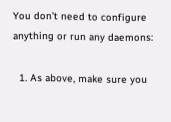You don’t need to configure anything or run any daemons:

  1. As above, make sure you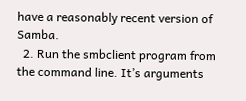have a reasonably recent version of Samba.
  2. Run the smbclient program from the command line. It’s arguments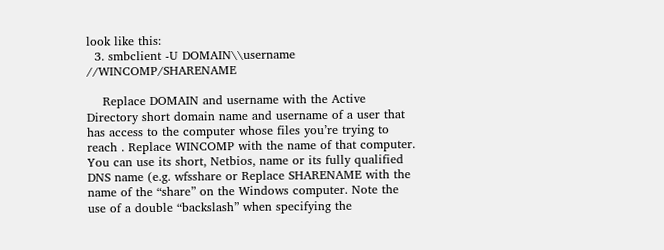look like this:
  3. smbclient -U DOMAIN\\username //WINCOMP/SHARENAME

    Replace DOMAIN and username with the Active Directory short domain name and username of a user that has access to the computer whose files you’re trying to reach . Replace WINCOMP with the name of that computer. You can use its short, Netbios, name or its fully qualified DNS name (e.g. wfsshare or Replace SHARENAME with the name of the “share” on the Windows computer. Note the use of a double “backslash” when specifying the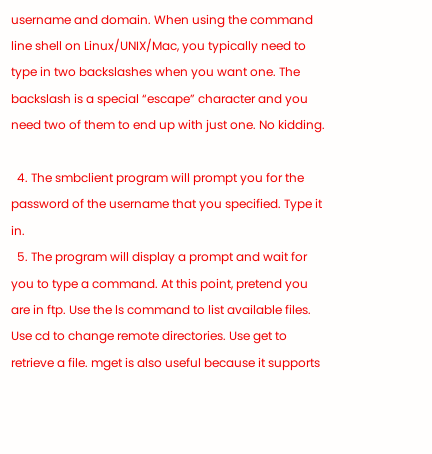username and domain. When using the command line shell on Linux/UNIX/Mac, you typically need to type in two backslashes when you want one. The backslash is a special “escape” character and you need two of them to end up with just one. No kidding.

  4. The smbclient program will prompt you for the password of the username that you specified. Type it in.
  5. The program will display a prompt and wait for you to type a command. At this point, pretend you are in ftp. Use the ls command to list available files. Use cd to change remote directories. Use get to retrieve a file. mget is also useful because it supports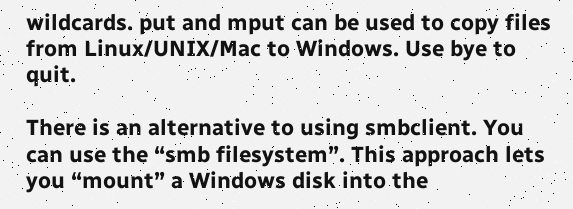wildcards. put and mput can be used to copy files from Linux/UNIX/Mac to Windows. Use bye to quit.

There is an alternative to using smbclient. You can use the “smb filesystem”. This approach lets you “mount” a Windows disk into the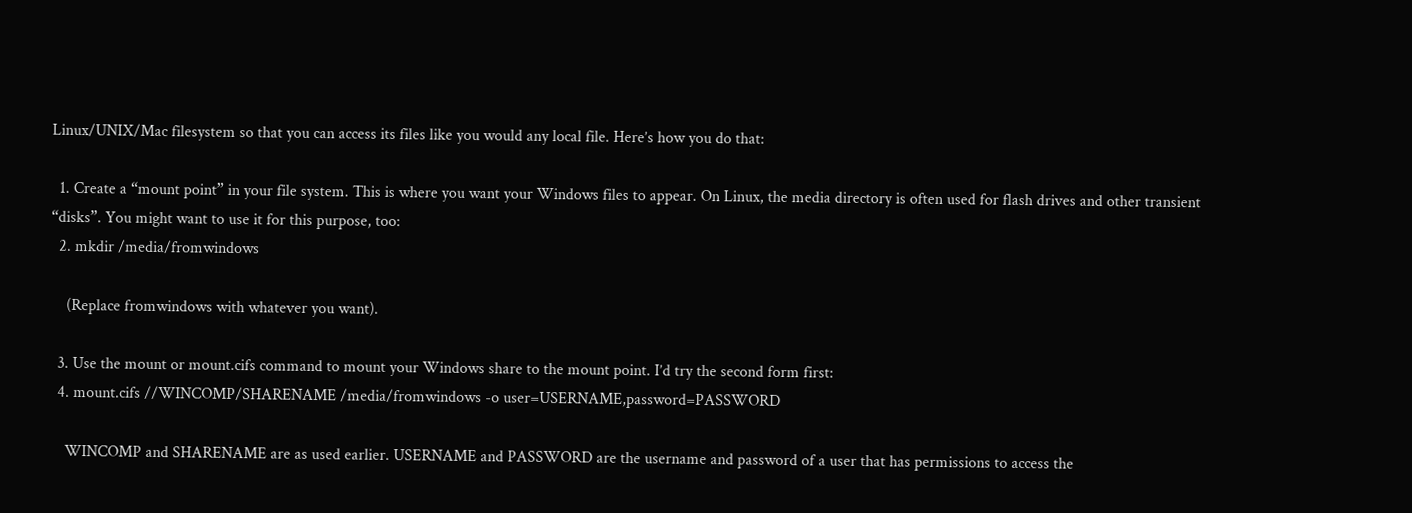Linux/UNIX/Mac filesystem so that you can access its files like you would any local file. Here’s how you do that:

  1. Create a “mount point” in your file system. This is where you want your Windows files to appear. On Linux, the media directory is often used for flash drives and other transient “disks”. You might want to use it for this purpose, too:
  2. mkdir /media/fromwindows

    (Replace fromwindows with whatever you want).

  3. Use the mount or mount.cifs command to mount your Windows share to the mount point. I’d try the second form first:
  4. mount.cifs //WINCOMP/SHARENAME /media/fromwindows -o user=USERNAME,password=PASSWORD

    WINCOMP and SHARENAME are as used earlier. USERNAME and PASSWORD are the username and password of a user that has permissions to access the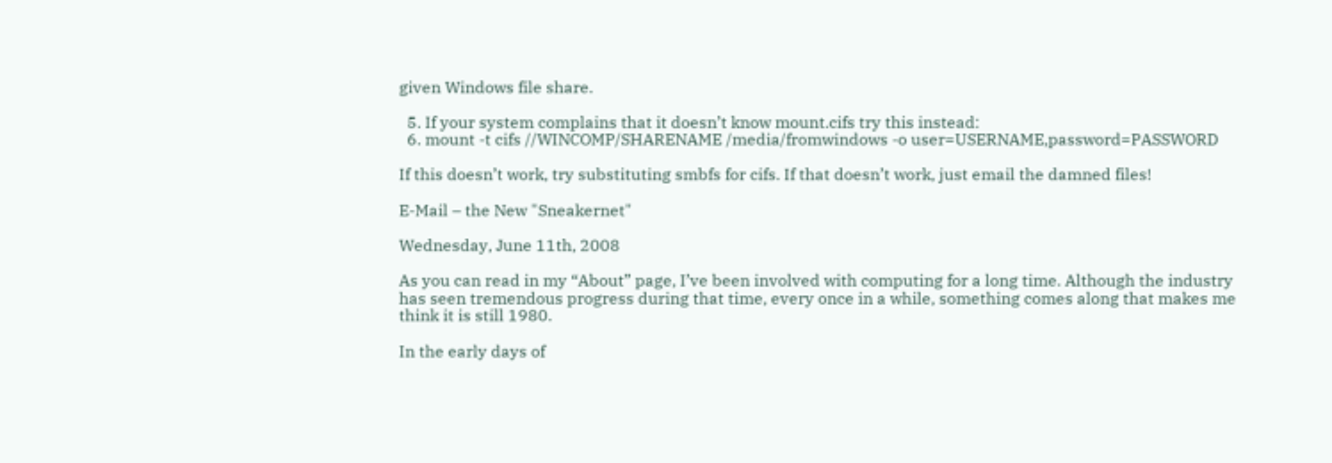given Windows file share.

  5. If your system complains that it doesn’t know mount.cifs try this instead:
  6. mount -t cifs //WINCOMP/SHARENAME /media/fromwindows -o user=USERNAME,password=PASSWORD

If this doesn’t work, try substituting smbfs for cifs. If that doesn’t work, just email the damned files!

E-Mail – the New "Sneakernet"

Wednesday, June 11th, 2008

As you can read in my “About” page, I’ve been involved with computing for a long time. Although the industry has seen tremendous progress during that time, every once in a while, something comes along that makes me think it is still 1980.

In the early days of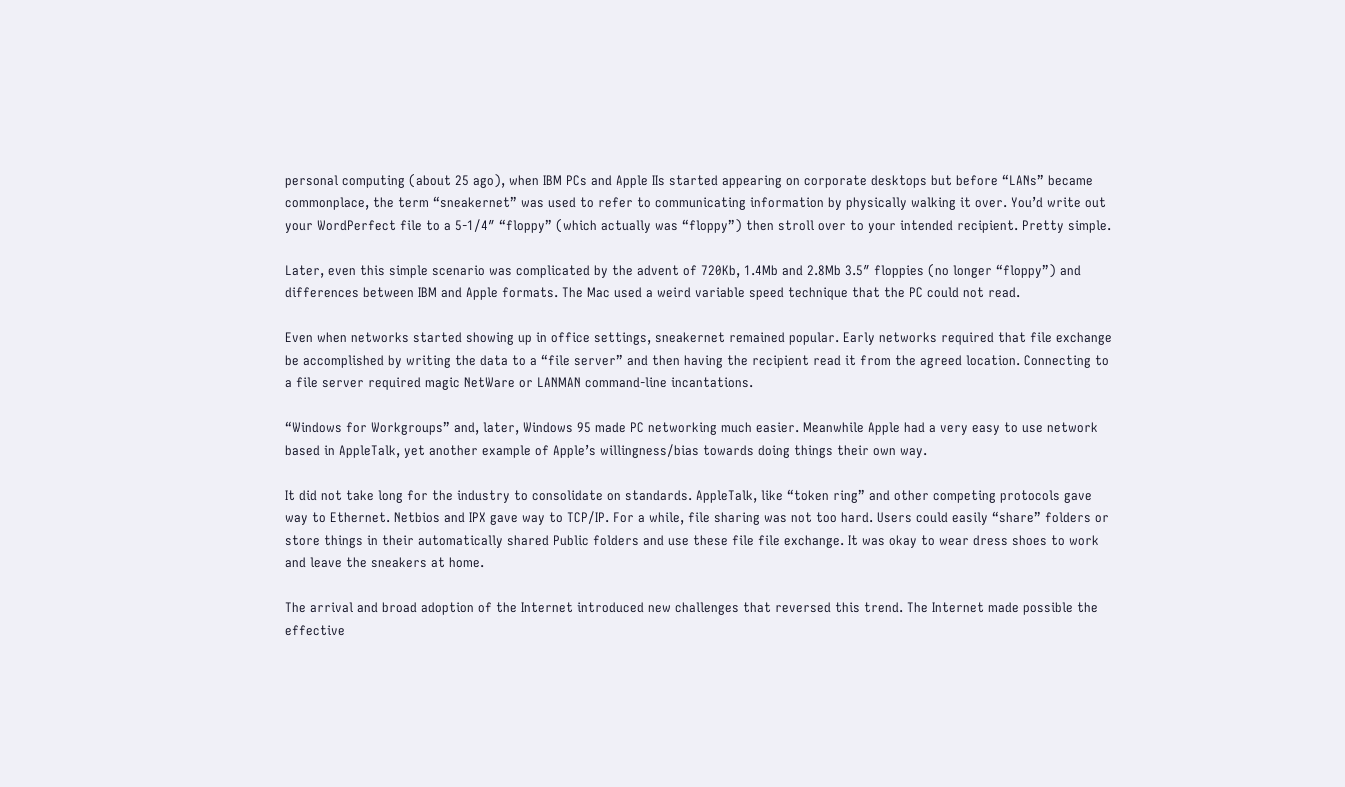personal computing (about 25 ago), when IBM PCs and Apple IIs started appearing on corporate desktops but before “LANs” became commonplace, the term “sneakernet” was used to refer to communicating information by physically walking it over. You’d write out your WordPerfect file to a 5-1/4″ “floppy” (which actually was “floppy”) then stroll over to your intended recipient. Pretty simple.

Later, even this simple scenario was complicated by the advent of 720Kb, 1.4Mb and 2.8Mb 3.5″ floppies (no longer “floppy”) and differences between IBM and Apple formats. The Mac used a weird variable speed technique that the PC could not read.

Even when networks started showing up in office settings, sneakernet remained popular. Early networks required that file exchange be accomplished by writing the data to a “file server” and then having the recipient read it from the agreed location. Connecting to a file server required magic NetWare or LANMAN command-line incantations.

“Windows for Workgroups” and, later, Windows 95 made PC networking much easier. Meanwhile Apple had a very easy to use network based in AppleTalk, yet another example of Apple’s willingness/bias towards doing things their own way.

It did not take long for the industry to consolidate on standards. AppleTalk, like “token ring” and other competing protocols gave way to Ethernet. Netbios and IPX gave way to TCP/IP. For a while, file sharing was not too hard. Users could easily “share” folders or store things in their automatically shared Public folders and use these file file exchange. It was okay to wear dress shoes to work and leave the sneakers at home.

The arrival and broad adoption of the Internet introduced new challenges that reversed this trend. The Internet made possible the effective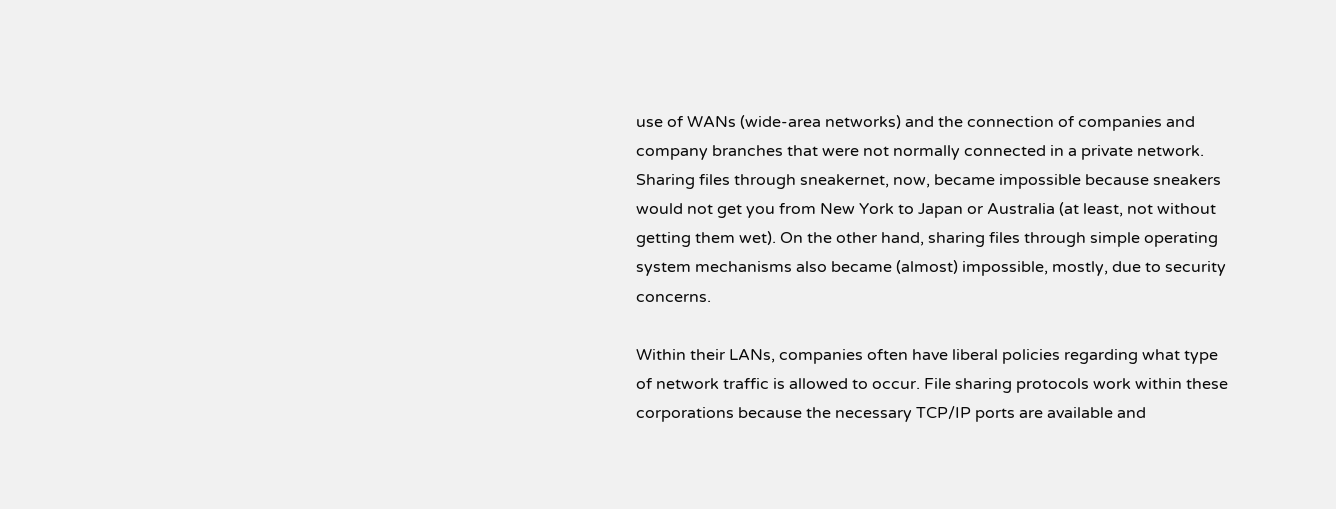use of WANs (wide-area networks) and the connection of companies and company branches that were not normally connected in a private network. Sharing files through sneakernet, now, became impossible because sneakers would not get you from New York to Japan or Australia (at least, not without getting them wet). On the other hand, sharing files through simple operating system mechanisms also became (almost) impossible, mostly, due to security concerns.

Within their LANs, companies often have liberal policies regarding what type of network traffic is allowed to occur. File sharing protocols work within these corporations because the necessary TCP/IP ports are available and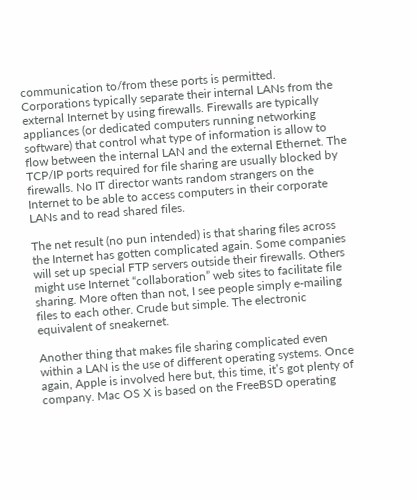communication to/from these ports is permitted. Corporations typically separate their internal LANs from the external Internet by using firewalls. Firewalls are typically appliances (or dedicated computers running networking software) that control what type of information is allow to flow between the internal LAN and the external Ethernet. The TCP/IP ports required for file sharing are usually blocked by firewalls. No IT director wants random strangers on the Internet to be able to access computers in their corporate LANs and to read shared files.

The net result (no pun intended) is that sharing files across the Internet has gotten complicated again. Some companies will set up special FTP servers outside their firewalls. Others might use Internet “collaboration” web sites to facilitate file sharing. More often than not, I see people simply e-mailing files to each other. Crude but simple. The electronic equivalent of sneakernet.

Another thing that makes file sharing complicated even within a LAN is the use of different operating systems. Once again, Apple is involved here but, this time, it’s got plenty of company. Mac OS X is based on the FreeBSD operating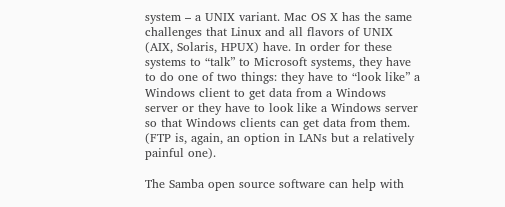system – a UNIX variant. Mac OS X has the same challenges that Linux and all flavors of UNIX (AIX, Solaris, HPUX) have. In order for these systems to “talk” to Microsoft systems, they have to do one of two things: they have to “look like” a Windows client to get data from a Windows server or they have to look like a Windows server so that Windows clients can get data from them. (FTP is, again, an option in LANs but a relatively painful one).

The Samba open source software can help with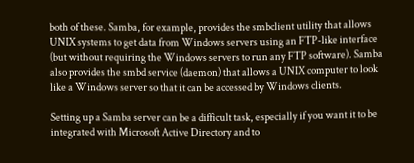both of these. Samba, for example, provides the smbclient utility that allows UNIX systems to get data from Windows servers using an FTP-like interface (but without requiring the Windows servers to run any FTP software). Samba also provides the smbd service (daemon) that allows a UNIX computer to look like a Windows server so that it can be accessed by Windows clients.

Setting up a Samba server can be a difficult task, especially if you want it to be integrated with Microsoft Active Directory and to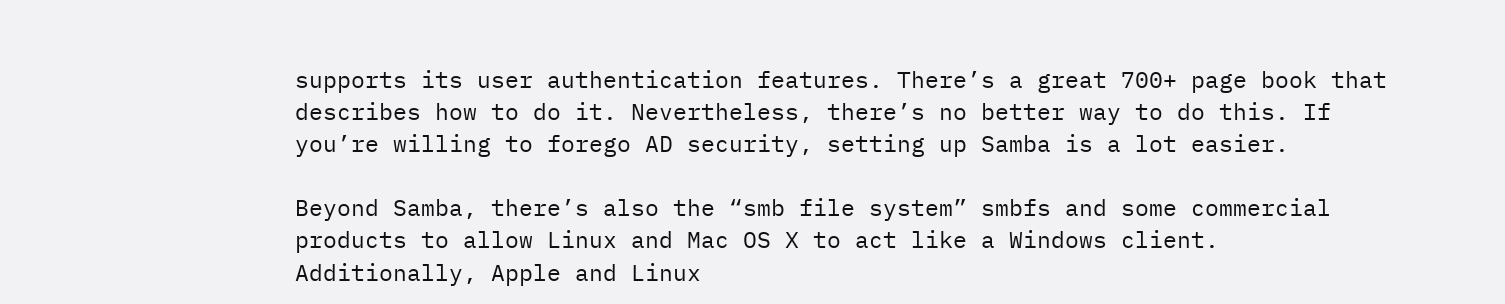supports its user authentication features. There’s a great 700+ page book that describes how to do it. Nevertheless, there’s no better way to do this. If you’re willing to forego AD security, setting up Samba is a lot easier.

Beyond Samba, there’s also the “smb file system” smbfs and some commercial products to allow Linux and Mac OS X to act like a Windows client. Additionally, Apple and Linux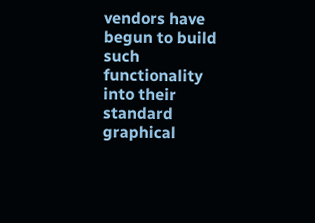vendors have begun to build such functionality into their standard graphical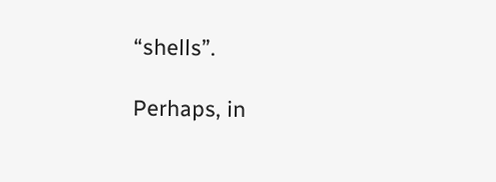“shells”.

Perhaps, in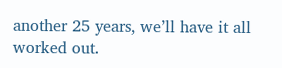another 25 years, we’ll have it all worked out.